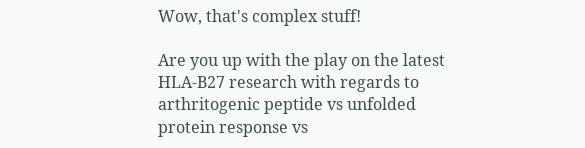Wow, that's complex stuff!

Are you up with the play on the latest HLA-B27 research with regards to arthritogenic peptide vs unfolded protein response vs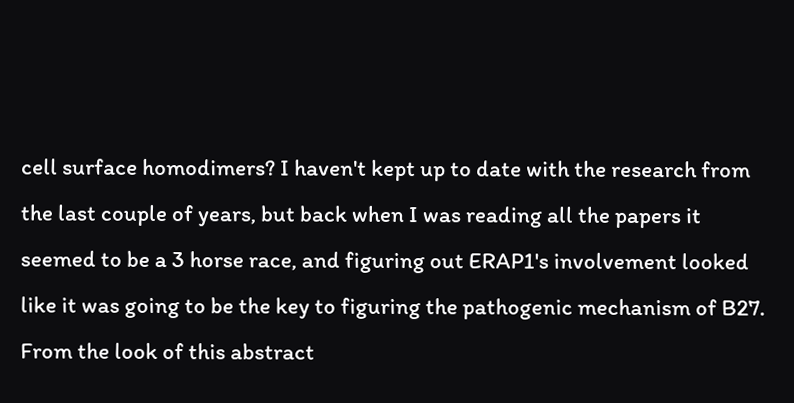cell surface homodimers? I haven't kept up to date with the research from the last couple of years, but back when I was reading all the papers it seemed to be a 3 horse race, and figuring out ERAP1's involvement looked like it was going to be the key to figuring the pathogenic mechanism of B27. From the look of this abstract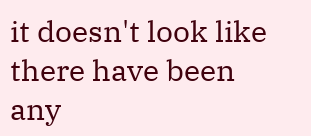it doesn't look like there have been any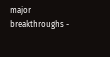major breakthroughs -